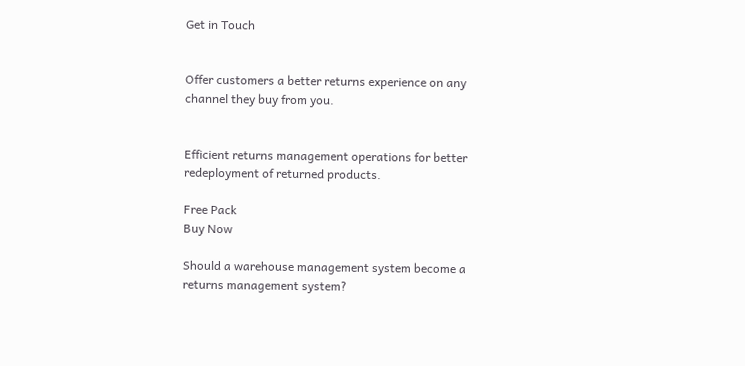Get in Touch


Offer customers a better returns experience on any channel they buy from you.


Efficient returns management operations for better redeployment of returned products.

Free Pack
Buy Now

Should a warehouse management system become a returns management system?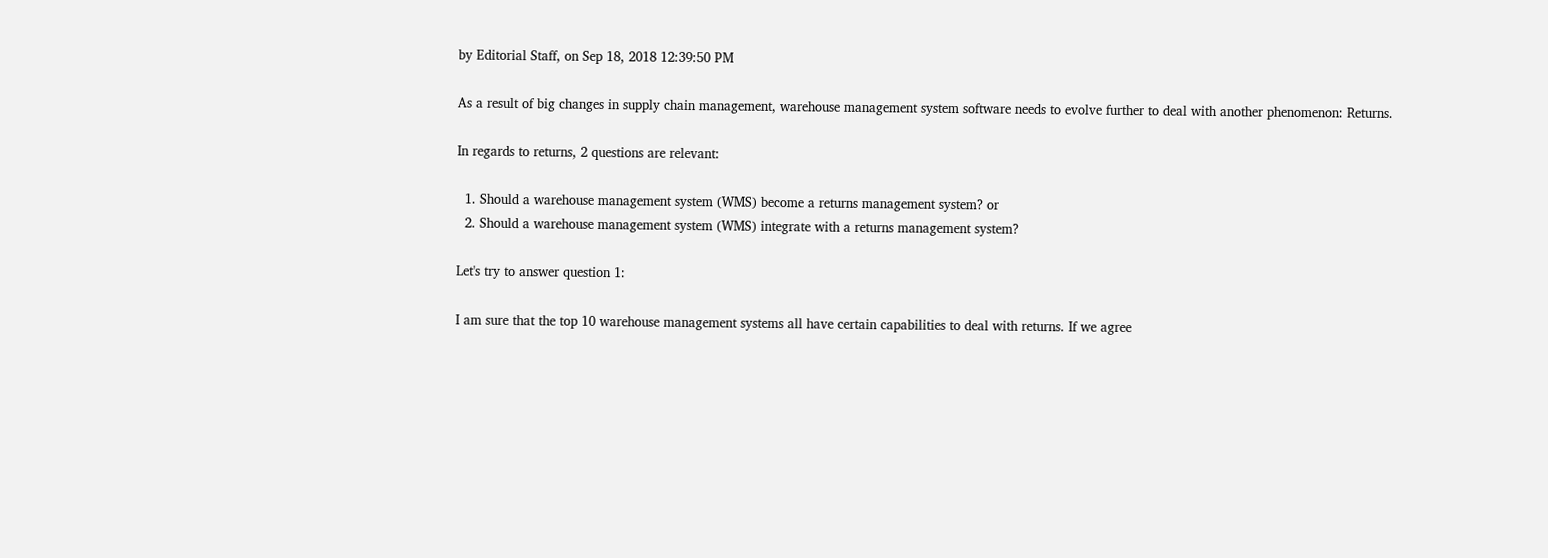by Editorial Staff, on Sep 18, 2018 12:39:50 PM

As a result of big changes in supply chain management, warehouse management system software needs to evolve further to deal with another phenomenon: Returns.

In regards to returns, 2 questions are relevant:

  1. Should a warehouse management system (WMS) become a returns management system? or
  2. Should a warehouse management system (WMS) integrate with a returns management system?

Let's try to answer question 1:

I am sure that the top 10 warehouse management systems all have certain capabilities to deal with returns. If we agree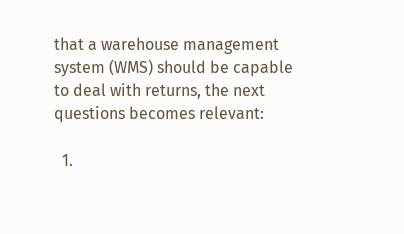that a warehouse management system (WMS) should be capable to deal with returns, the next questions becomes relevant:

  1.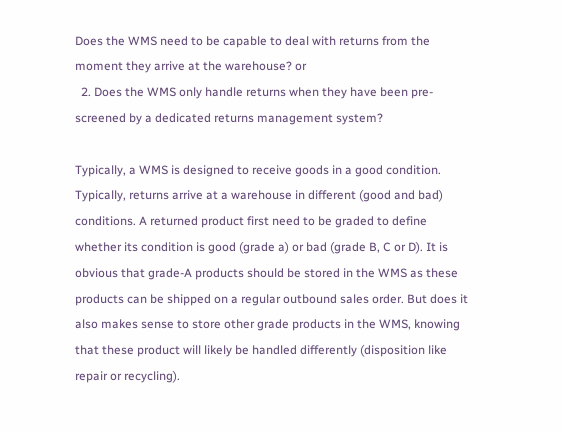Does the WMS need to be capable to deal with returns from the moment they arrive at the warehouse? or
  2. Does the WMS only handle returns when they have been pre-screened by a dedicated returns management system?

Typically, a WMS is designed to receive goods in a good condition. Typically, returns arrive at a warehouse in different (good and bad) conditions. A returned product first need to be graded to define whether its condition is good (grade a) or bad (grade B, C or D). It is obvious that grade-A products should be stored in the WMS as these products can be shipped on a regular outbound sales order. But does it also makes sense to store other grade products in the WMS, knowing that these product will likely be handled differently (disposition like repair or recycling).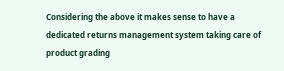Considering the above it makes sense to have a dedicated returns management system taking care of product grading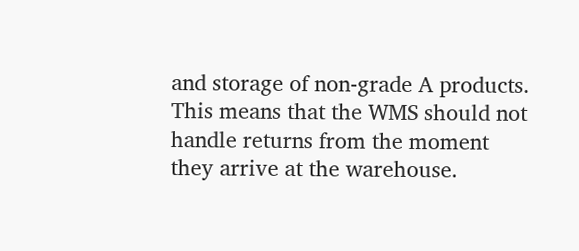and storage of non-grade A products. This means that the WMS should not handle returns from the moment they arrive at the warehouse.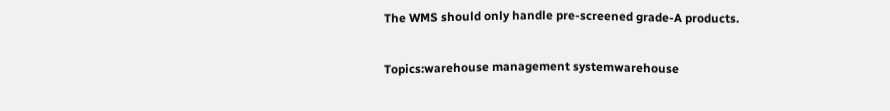The WMS should only handle pre-screened grade-A products.

Topics:warehouse management systemwarehouse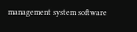management system software